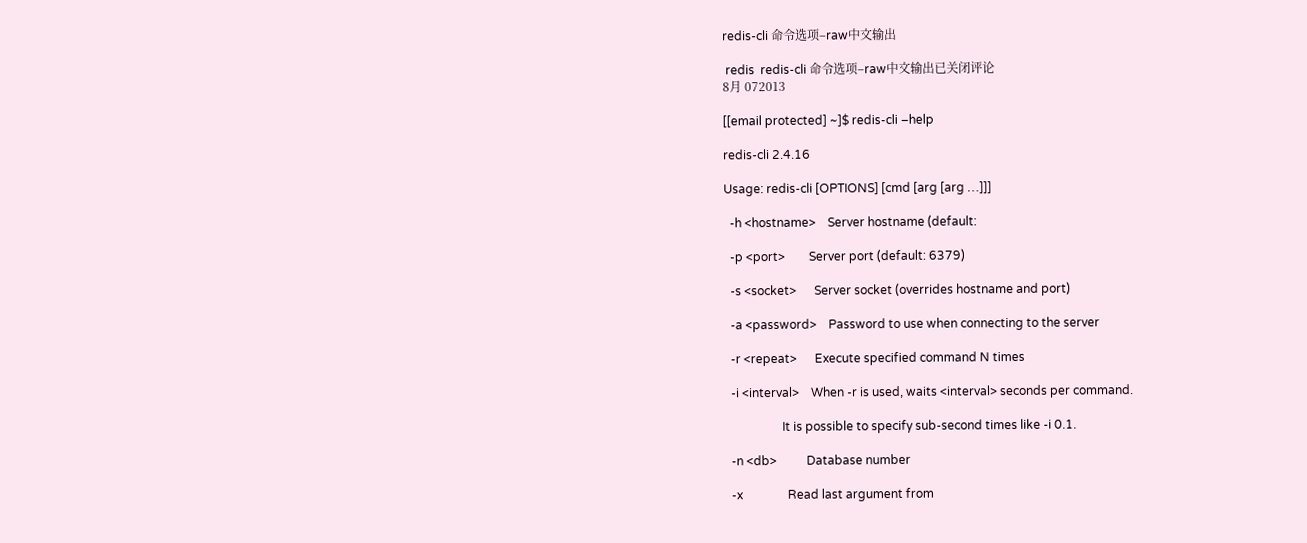redis-cli 命令选项–raw中文输出

 redis  redis-cli 命令选项–raw中文输出已关闭评论
8月 072013

[[email protected] ~]$ redis-cli –help

redis-cli 2.4.16

Usage: redis-cli [OPTIONS] [cmd [arg [arg …]]]

  -h <hostname>    Server hostname (default:

  -p <port>        Server port (default: 6379)

  -s <socket>      Server socket (overrides hostname and port)

  -a <password>    Password to use when connecting to the server

  -r <repeat>      Execute specified command N times

  -i <interval>    When -r is used, waits <interval> seconds per command.

                   It is possible to specify sub-second times like -i 0.1.

  -n <db>          Database number

  -x               Read last argument from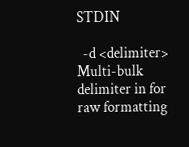STDIN

  -d <delimiter>   Multi-bulk delimiter in for raw formatting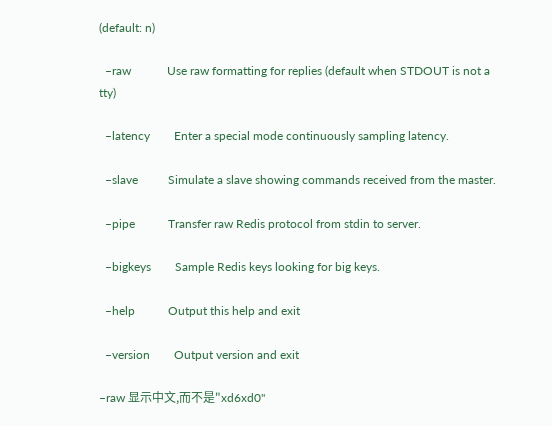(default: n)

  –raw            Use raw formatting for replies (default when STDOUT is not a tty)

  –latency        Enter a special mode continuously sampling latency.

  –slave          Simulate a slave showing commands received from the master.

  –pipe           Transfer raw Redis protocol from stdin to server.

  –bigkeys        Sample Redis keys looking for big keys.

  –help           Output this help and exit

  –version        Output version and exit

–raw 显示中文,而不是"xd6xd0"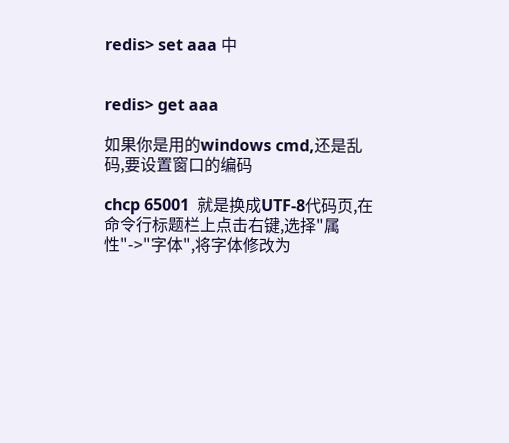redis> set aaa 中


redis> get aaa

如果你是用的windows cmd,还是乱码,要设置窗口的编码

chcp 65001  就是换成UTF-8代码页,在命令行标题栏上点击右键,选择"属性"->"字体",将字体修改为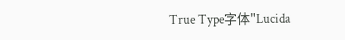True Type字体"Lucida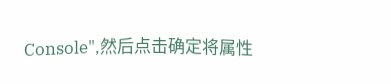Console",然后点击确定将属性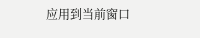应用到当前窗口